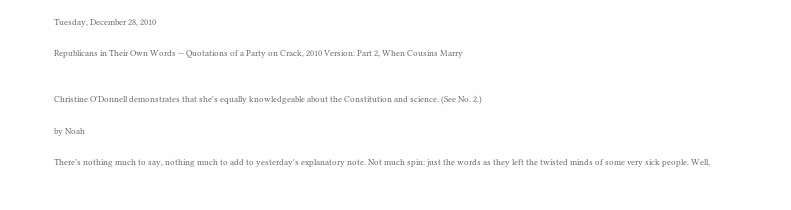Tuesday, December 28, 2010

Republicans in Their Own Words -- Quotations of a Party on Crack, 2010 Version: Part 2, When Cousins Marry


Christine O'Donnell demonstrates that she's equally knowledgeable about the Constitution and science. (See No. 2.)

by Noah

There’s nothing much to say, nothing much to add to yesterday's explanatory note. Not much spin: just the words as they left the twisted minds of some very sick people. Well,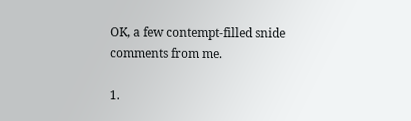OK, a few contempt-filled snide comments from me.

1.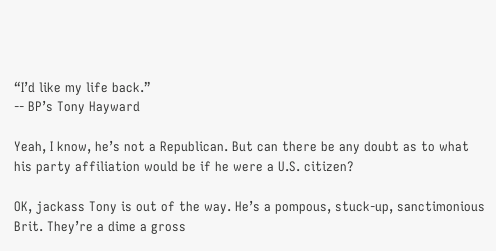“I’d like my life back.”
-- BP’s Tony Hayward

Yeah, I know, he’s not a Republican. But can there be any doubt as to what his party affiliation would be if he were a U.S. citizen?

OK, jackass Tony is out of the way. He’s a pompous, stuck-up, sanctimonious Brit. They’re a dime a gross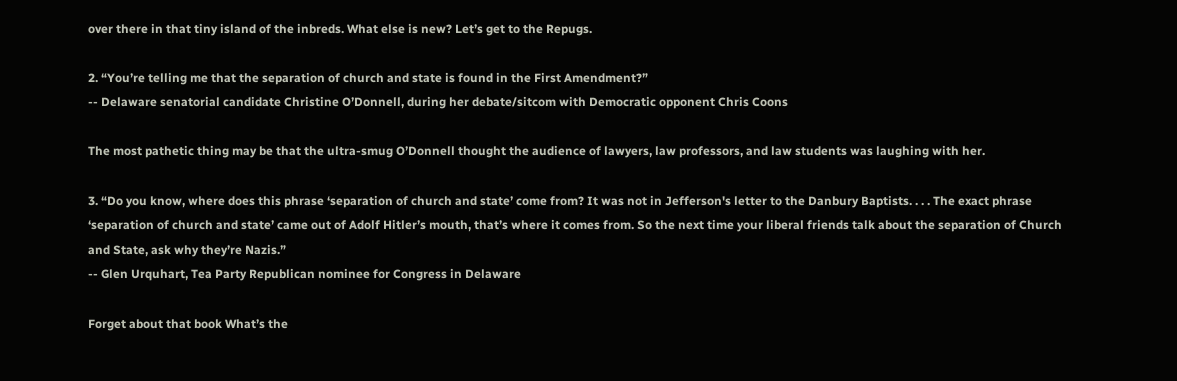over there in that tiny island of the inbreds. What else is new? Let’s get to the Repugs.

2. “You’re telling me that the separation of church and state is found in the First Amendment?”
-- Delaware senatorial candidate Christine O’Donnell, during her debate/sitcom with Democratic opponent Chris Coons

The most pathetic thing may be that the ultra-smug O’Donnell thought the audience of lawyers, law professors, and law students was laughing with her.

3. “Do you know, where does this phrase ‘separation of church and state’ come from? It was not in Jefferson's letter to the Danbury Baptists. . . . The exact phrase ‘separation of church and state’ came out of Adolf Hitler’s mouth, that’s where it comes from. So the next time your liberal friends talk about the separation of Church and State, ask why they’re Nazis.”
-- Glen Urquhart, Tea Party Republican nominee for Congress in Delaware

Forget about that book What’s the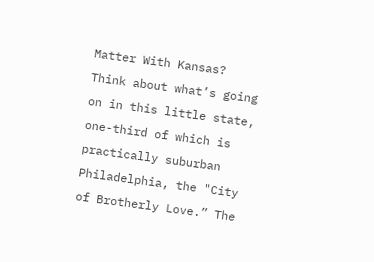Matter With Kansas? Think about what’s going on in this little state, one-third of which is practically suburban Philadelphia, the "City of Brotherly Love.” The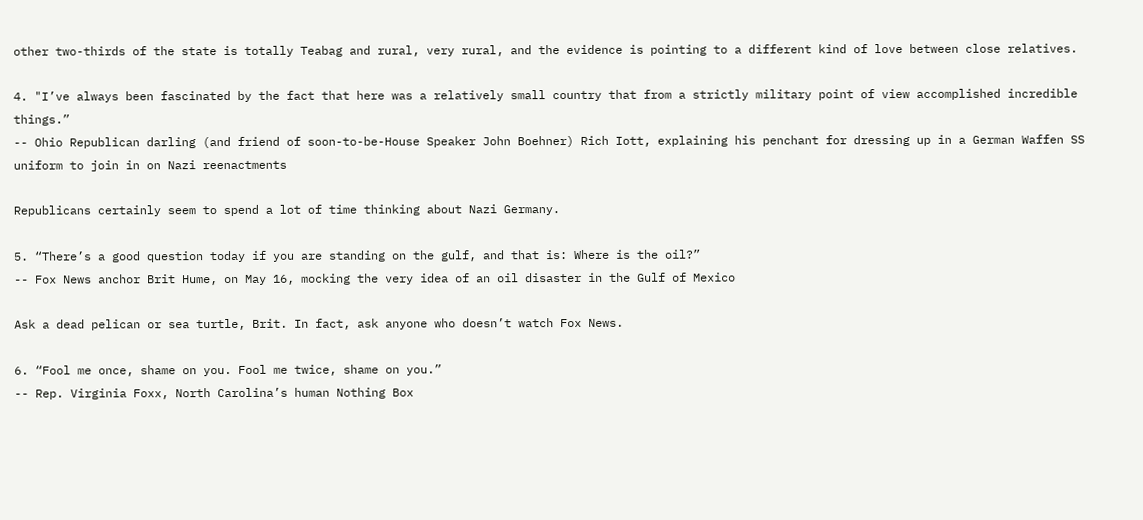other two-thirds of the state is totally Teabag and rural, very rural, and the evidence is pointing to a different kind of love between close relatives.

4. "I’ve always been fascinated by the fact that here was a relatively small country that from a strictly military point of view accomplished incredible things.”
-- Ohio Republican darling (and friend of soon-to-be-House Speaker John Boehner) Rich Iott, explaining his penchant for dressing up in a German Waffen SS uniform to join in on Nazi reenactments

Republicans certainly seem to spend a lot of time thinking about Nazi Germany.

5. “There’s a good question today if you are standing on the gulf, and that is: Where is the oil?”
-- Fox News anchor Brit Hume, on May 16, mocking the very idea of an oil disaster in the Gulf of Mexico

Ask a dead pelican or sea turtle, Brit. In fact, ask anyone who doesn’t watch Fox News.

6. “Fool me once, shame on you. Fool me twice, shame on you.”
-- Rep. Virginia Foxx, North Carolina’s human Nothing Box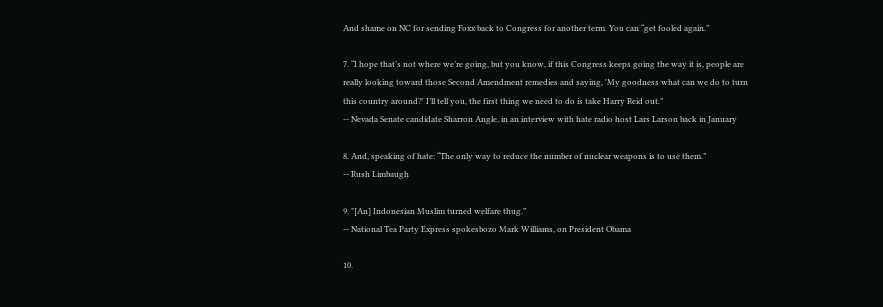And shame on NC for sending Foxx back to Congress for another term. You can “get fooled again.”

7. “I hope that’s not where we’re going, but you know, if this Congress keeps going the way it is, people are really looking toward those Second Amendment remedies and saying, 'My goodness what can we do to turn this country around?' I’ll tell you, the first thing we need to do is take Harry Reid out.”
-- Nevada Senate candidate Sharron Angle, in an interview with hate radio host Lars Larson back in January

8. And, speaking of hate: “The only way to reduce the number of nuclear weapons is to use them.”
-- Rush Limbaugh

9. "[An] Indonesian Muslim turned welfare thug.”
-- National Tea Party Express spokesbozo Mark Williams, on President Obama

10.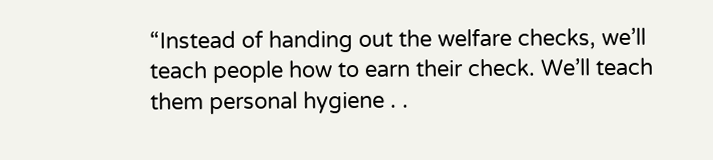“Instead of handing out the welfare checks, we’ll teach people how to earn their check. We’ll teach them personal hygiene . .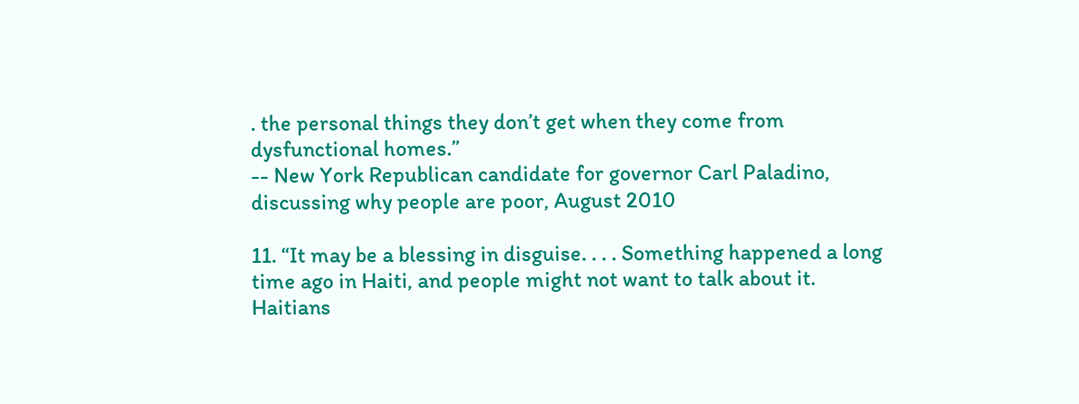. the personal things they don’t get when they come from dysfunctional homes.”
-- New York Republican candidate for governor Carl Paladino, discussing why people are poor, August 2010

11. “It may be a blessing in disguise. . . . Something happened a long time ago in Haiti, and people might not want to talk about it. Haitians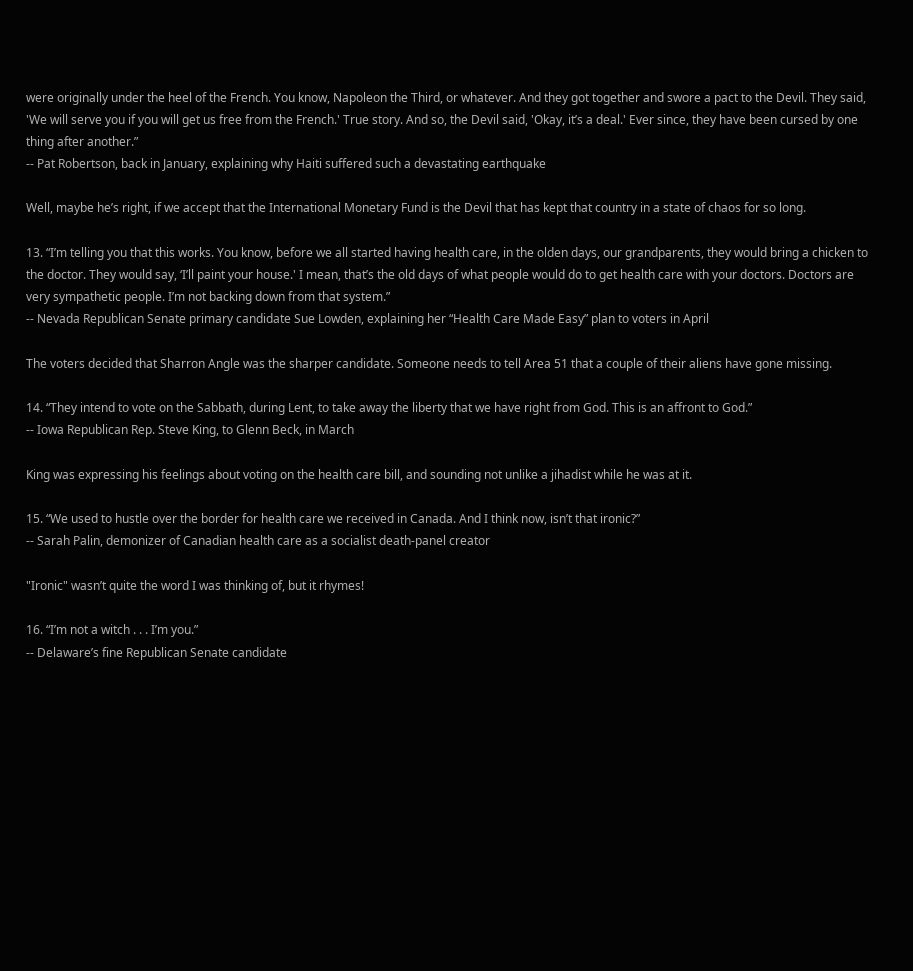were originally under the heel of the French. You know, Napoleon the Third, or whatever. And they got together and swore a pact to the Devil. They said, 'We will serve you if you will get us free from the French.' True story. And so, the Devil said, 'Okay, it’s a deal.' Ever since, they have been cursed by one thing after another.”
-- Pat Robertson, back in January, explaining why Haiti suffered such a devastating earthquake

Well, maybe he’s right, if we accept that the International Monetary Fund is the Devil that has kept that country in a state of chaos for so long.

13. “I’m telling you that this works. You know, before we all started having health care, in the olden days, our grandparents, they would bring a chicken to the doctor. They would say, ‘I’ll paint your house.' I mean, that’s the old days of what people would do to get health care with your doctors. Doctors are very sympathetic people. I’m not backing down from that system.”
-- Nevada Republican Senate primary candidate Sue Lowden, explaining her “Health Care Made Easy” plan to voters in April

The voters decided that Sharron Angle was the sharper candidate. Someone needs to tell Area 51 that a couple of their aliens have gone missing.

14. “They intend to vote on the Sabbath, during Lent, to take away the liberty that we have right from God. This is an affront to God.”
-- Iowa Republican Rep. Steve King, to Glenn Beck, in March

King was expressing his feelings about voting on the health care bill, and sounding not unlike a jihadist while he was at it.

15. “We used to hustle over the border for health care we received in Canada. And I think now, isn’t that ironic?”
-- Sarah Palin, demonizer of Canadian health care as a socialist death-panel creator

"Ironic" wasn’t quite the word I was thinking of, but it rhymes!

16. “I’m not a witch . . . I’m you.”
-- Delaware’s fine Republican Senate candidate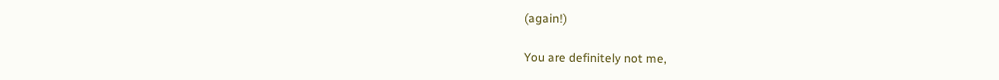(again!)

You are definitely not me,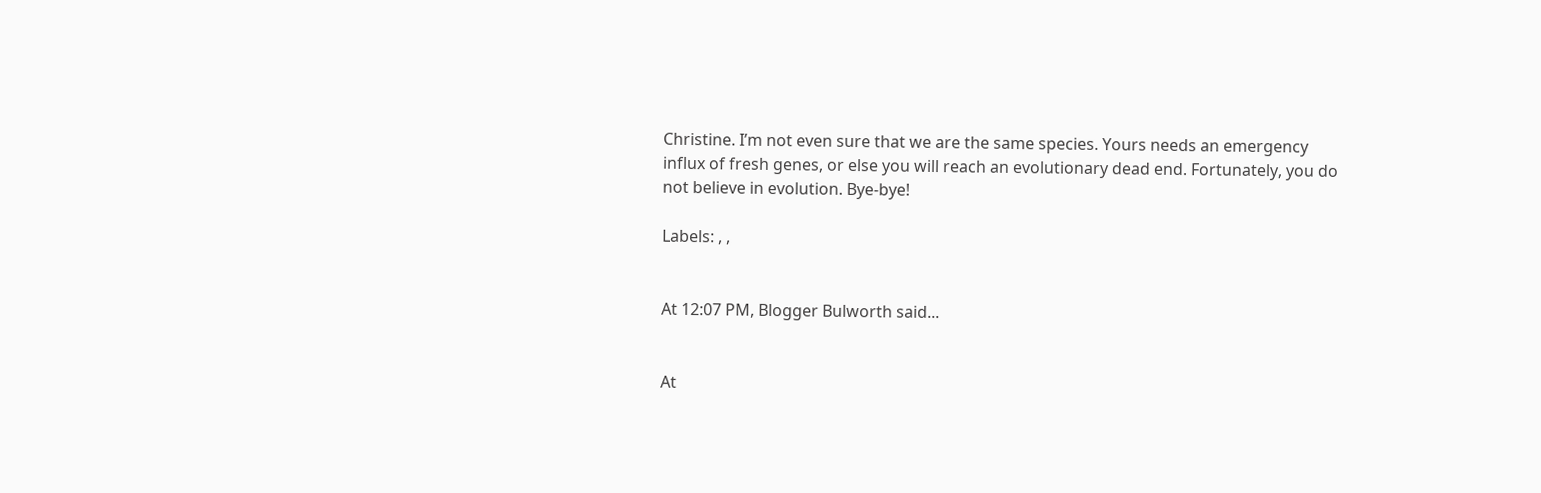Christine. I’m not even sure that we are the same species. Yours needs an emergency influx of fresh genes, or else you will reach an evolutionary dead end. Fortunately, you do not believe in evolution. Bye-bye!

Labels: , ,


At 12:07 PM, Blogger Bulworth said...


At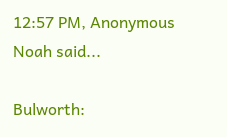12:57 PM, Anonymous Noah said...

Bulworth: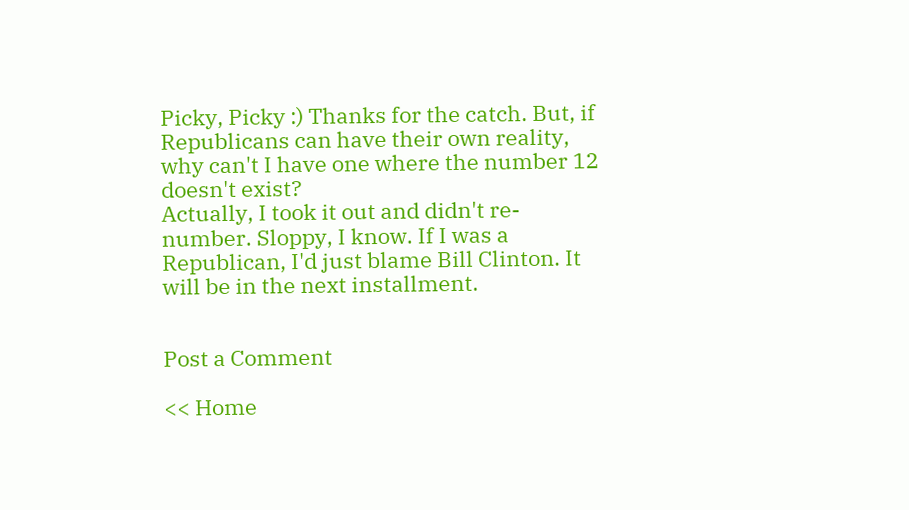Picky, Picky :) Thanks for the catch. But, if Republicans can have their own reality, why can't I have one where the number 12 doesn't exist?
Actually, I took it out and didn't re-number. Sloppy, I know. If I was a Republican, I'd just blame Bill Clinton. It will be in the next installment.


Post a Comment

<< Home